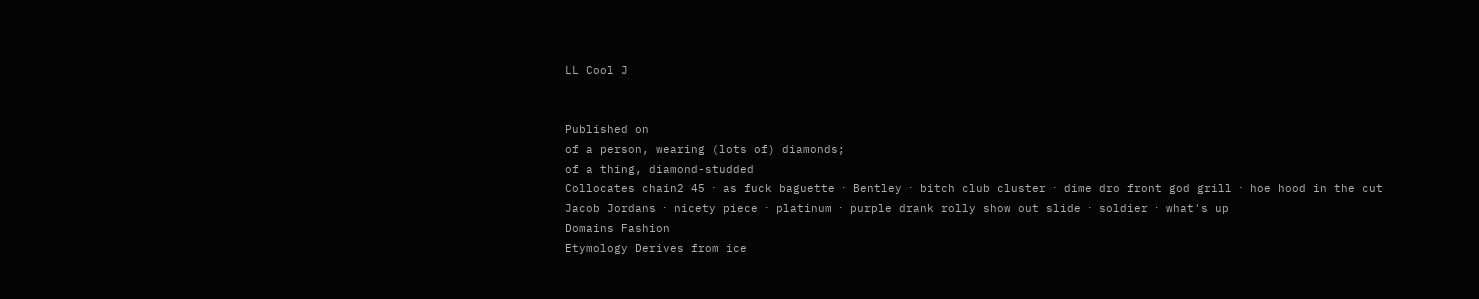LL Cool J


Published on
of a person, wearing (lots of) diamonds;
of a thing, diamond-studded
Collocates chain2 45 ⋅ as fuck baguette ⋅ Bentley ⋅ bitch club cluster ⋅ dime dro front god grill ⋅ hoe hood in the cut Jacob Jordans ⋅ nicety piece ⋅ platinum ⋅ purple drank rolly show out slide ⋅ soldier ⋅ what's up
Domains Fashion
Etymology Derives from ice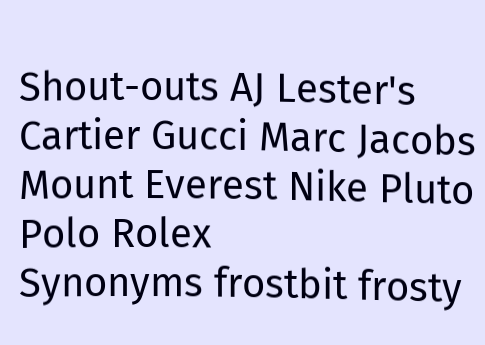Shout-outs AJ Lester's Cartier Gucci Marc Jacobs Mount Everest Nike Pluto Polo Rolex
Synonyms frostbit frosty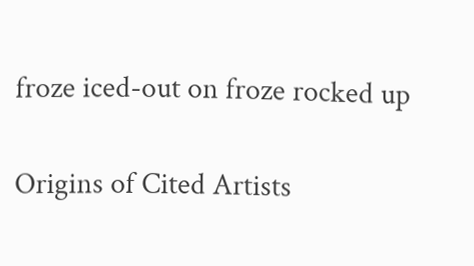froze iced-out on froze rocked up

Origins of Cited Artists